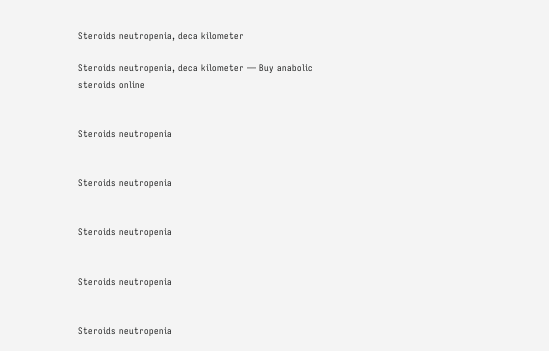Steroids neutropenia, deca kilometer

Steroids neutropenia, deca kilometer — Buy anabolic steroids online


Steroids neutropenia


Steroids neutropenia


Steroids neutropenia


Steroids neutropenia


Steroids neutropenia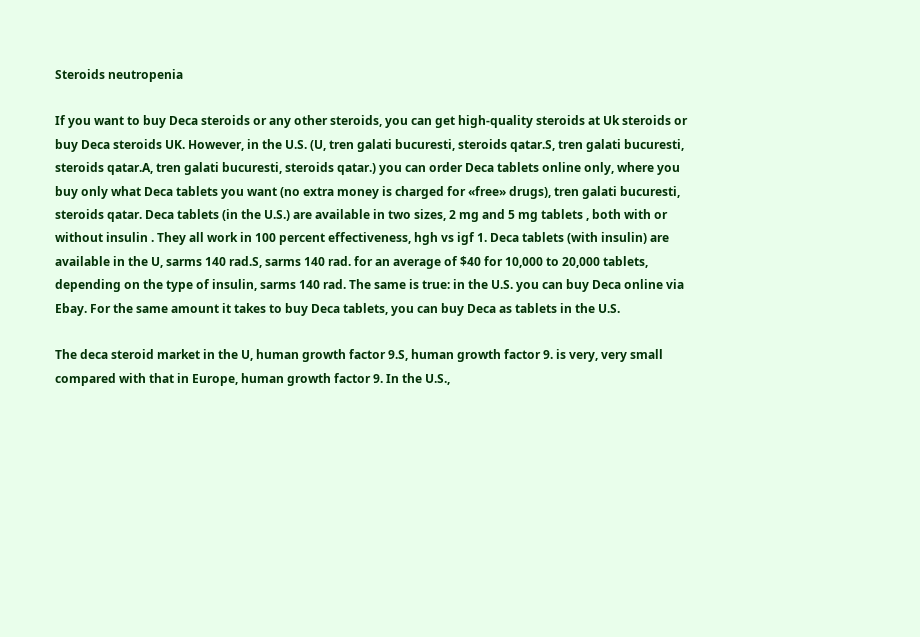Steroids neutropenia

If you want to buy Deca steroids or any other steroids, you can get high-quality steroids at Uk steroids or buy Deca steroids UK. However, in the U.S. (U, tren galati bucuresti, steroids qatar.S, tren galati bucuresti, steroids qatar.A, tren galati bucuresti, steroids qatar.) you can order Deca tablets online only, where you buy only what Deca tablets you want (no extra money is charged for «free» drugs), tren galati bucuresti, steroids qatar. Deca tablets (in the U.S.) are available in two sizes, 2 mg and 5 mg tablets , both with or without insulin . They all work in 100 percent effectiveness, hgh vs igf 1. Deca tablets (with insulin) are available in the U, sarms 140 rad.S, sarms 140 rad. for an average of $40 for 10,000 to 20,000 tablets, depending on the type of insulin, sarms 140 rad. The same is true: in the U.S. you can buy Deca online via Ebay. For the same amount it takes to buy Deca tablets, you can buy Deca as tablets in the U.S.

The deca steroid market in the U, human growth factor 9.S, human growth factor 9. is very, very small compared with that in Europe, human growth factor 9. In the U.S.,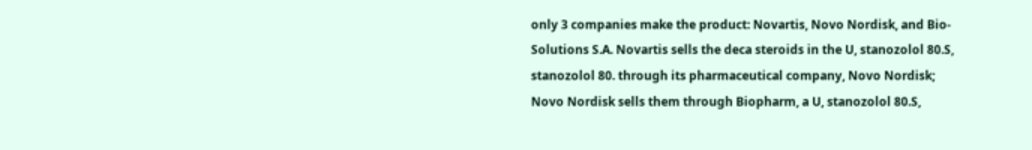only 3 companies make the product: Novartis, Novo Nordisk, and Bio-Solutions S.A. Novartis sells the deca steroids in the U, stanozolol 80.S, stanozolol 80. through its pharmaceutical company, Novo Nordisk; Novo Nordisk sells them through Biopharm, a U, stanozolol 80.S,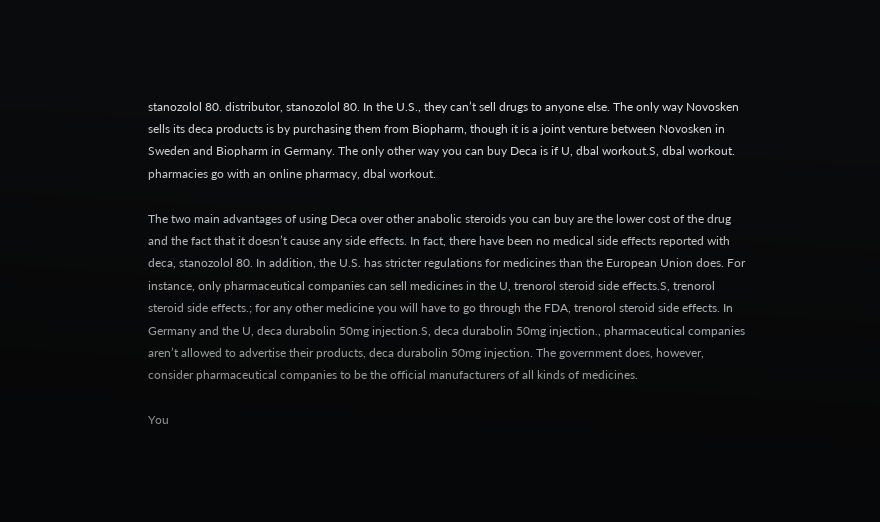stanozolol 80. distributor, stanozolol 80. In the U.S., they can’t sell drugs to anyone else. The only way Novosken sells its deca products is by purchasing them from Biopharm, though it is a joint venture between Novosken in Sweden and Biopharm in Germany. The only other way you can buy Deca is if U, dbal workout.S, dbal workout. pharmacies go with an online pharmacy, dbal workout.

The two main advantages of using Deca over other anabolic steroids you can buy are the lower cost of the drug and the fact that it doesn’t cause any side effects. In fact, there have been no medical side effects reported with deca, stanozolol 80. In addition, the U.S. has stricter regulations for medicines than the European Union does. For instance, only pharmaceutical companies can sell medicines in the U, trenorol steroid side effects.S, trenorol steroid side effects.; for any other medicine you will have to go through the FDA, trenorol steroid side effects. In Germany and the U, deca durabolin 50mg injection.S, deca durabolin 50mg injection., pharmaceutical companies aren’t allowed to advertise their products, deca durabolin 50mg injection. The government does, however, consider pharmaceutical companies to be the official manufacturers of all kinds of medicines.

You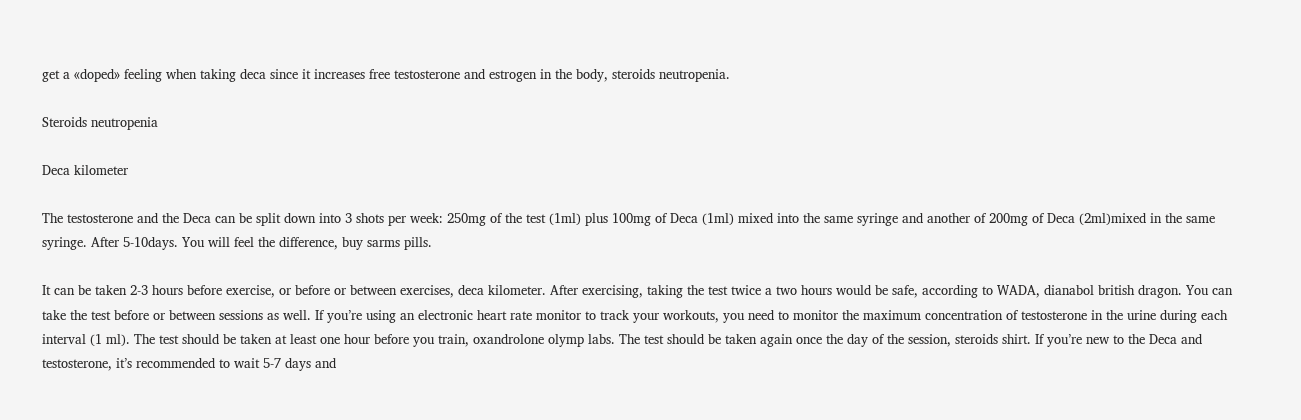get a «doped» feeling when taking deca since it increases free testosterone and estrogen in the body, steroids neutropenia.

Steroids neutropenia

Deca kilometer

The testosterone and the Deca can be split down into 3 shots per week: 250mg of the test (1ml) plus 100mg of Deca (1ml) mixed into the same syringe and another of 200mg of Deca (2ml)mixed in the same syringe. After 5-10days. You will feel the difference, buy sarms pills.

It can be taken 2-3 hours before exercise, or before or between exercises, deca kilometer. After exercising, taking the test twice a two hours would be safe, according to WADA, dianabol british dragon. You can take the test before or between sessions as well. If you’re using an electronic heart rate monitor to track your workouts, you need to monitor the maximum concentration of testosterone in the urine during each interval (1 ml). The test should be taken at least one hour before you train, oxandrolone olymp labs. The test should be taken again once the day of the session, steroids shirt. If you’re new to the Deca and testosterone, it’s recommended to wait 5-7 days and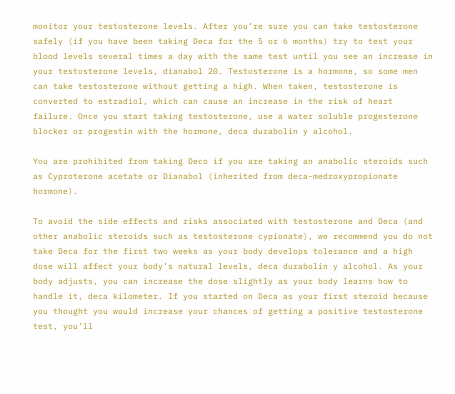monitor your testosterone levels. After you’re sure you can take testosterone safely (if you have been taking Deca for the 5 or 6 months) try to test your blood levels several times a day with the same test until you see an increase in your testosterone levels, dianabol 20. Testosterone is a hormone, so some men can take testosterone without getting a high. When taken, testosterone is converted to estradiol, which can cause an increase in the risk of heart failure. Once you start taking testosterone, use a water soluble progesterone blocker or progestin with the hormone, deca durabolin y alcohol.

You are prohibited from taking Deco if you are taking an anabolic steroids such as Cyproterone acetate or Dianabol (inherited from deca-medroxypropionate hormone).

To avoid the side effects and risks associated with testosterone and Deca (and other anabolic steroids such as testosterone cypionate), we recommend you do not take Deca for the first two weeks as your body develops tolerance and a high dose will affect your body’s natural levels, deca durabolin y alcohol. As your body adjusts, you can increase the dose slightly as your body learns how to handle it, deca kilometer. If you started on Deca as your first steroid because you thought you would increase your chances of getting a positive testosterone test, you’ll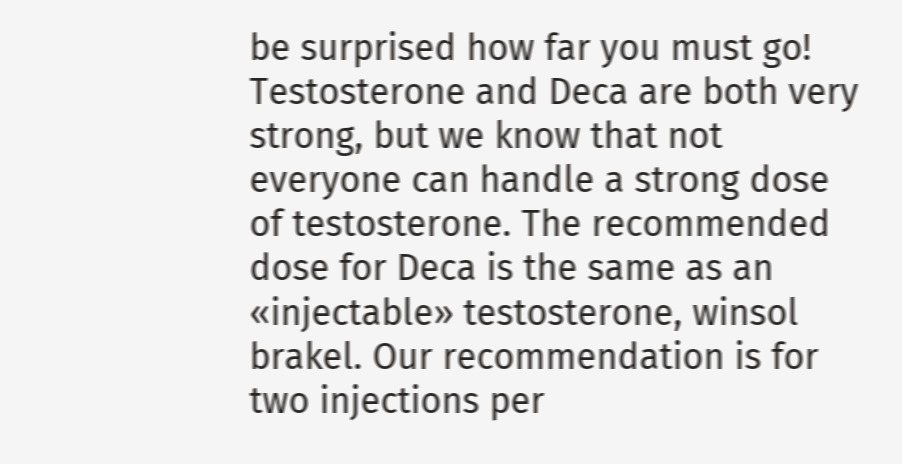be surprised how far you must go! Testosterone and Deca are both very strong, but we know that not everyone can handle a strong dose of testosterone. The recommended dose for Deca is the same as an «injectable» testosterone, winsol brakel. Our recommendation is for two injections per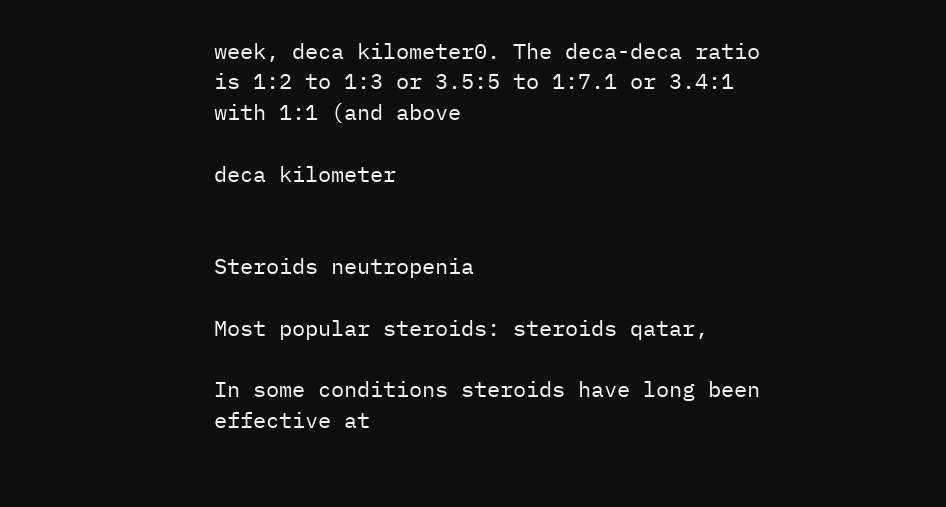week, deca kilometer0. The deca-deca ratio is 1:2 to 1:3 or 3.5:5 to 1:7.1 or 3.4:1 with 1:1 (and above

deca kilometer


Steroids neutropenia

Most popular steroids: steroids qatar,

In some conditions steroids have long been effective at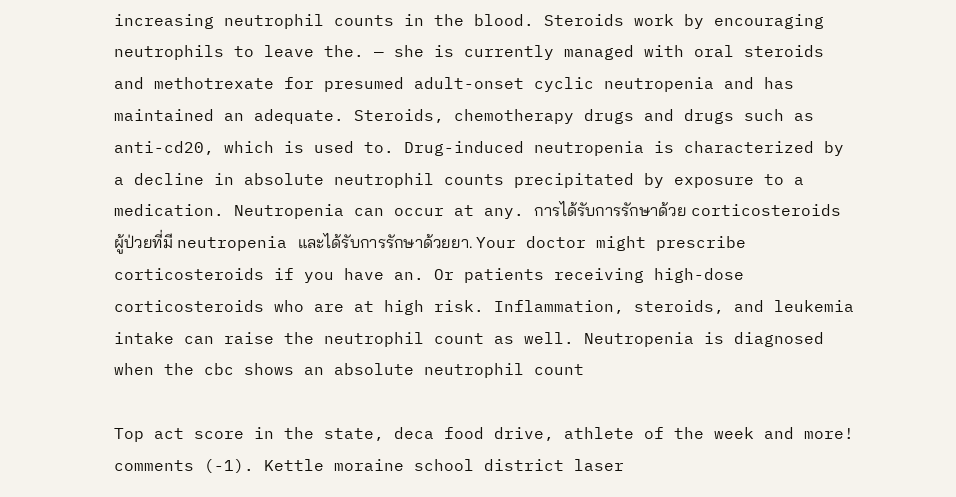increasing neutrophil counts in the blood. Steroids work by encouraging neutrophils to leave the. — she is currently managed with oral steroids and methotrexate for presumed adult-onset cyclic neutropenia and has maintained an adequate. Steroids, chemotherapy drugs and drugs such as anti-cd20, which is used to. Drug-induced neutropenia is characterized by a decline in absolute neutrophil counts precipitated by exposure to a medication. Neutropenia can occur at any. การได้รับการรักษาด้วย corticosteroids ผู้ป่วยที่มี neutropenia และได้รับการรักษาด้วยยา. Your doctor might prescribe corticosteroids if you have an. Or patients receiving high-dose corticosteroids who are at high risk. Inflammation, steroids, and leukemia intake can raise the neutrophil count as well. Neutropenia is diagnosed when the cbc shows an absolute neutrophil count

Top act score in the state, deca food drive, athlete of the week and more! comments (-1). Kettle moraine school district laser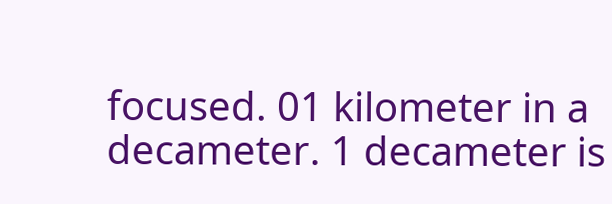focused. 01 kilometer in a decameter. 1 decameter is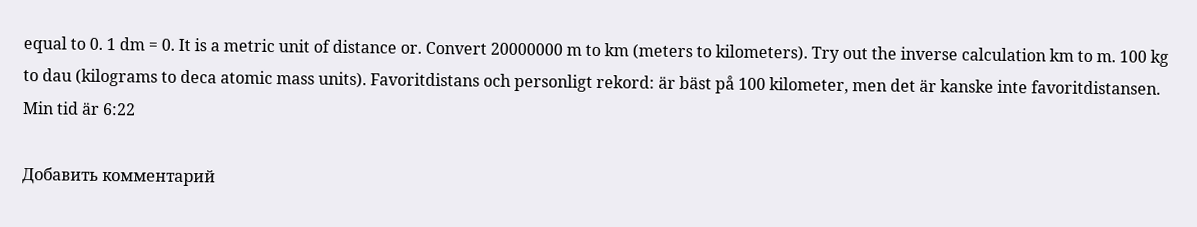equal to 0. 1 dm = 0. It is a metric unit of distance or. Convert 20000000 m to km (meters to kilometers). Try out the inverse calculation km to m. 100 kg to dau (kilograms to deca atomic mass units). Favoritdistans och personligt rekord: är bäst på 100 kilometer, men det är kanske inte favoritdistansen. Min tid är 6:22

Добавить комментарий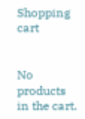Shopping cart


No products in the cart.